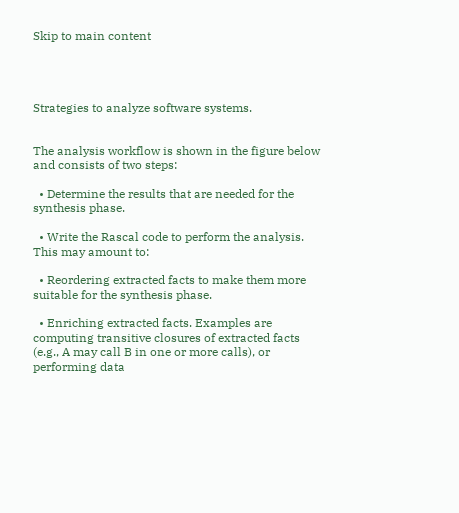Skip to main content




Strategies to analyze software systems.


The analysis workflow is shown in the figure below and consists of two steps:

  • Determine the results that are needed for the synthesis phase.

  • Write the Rascal code to perform the analysis. This may amount to:

  • Reordering extracted facts to make them more suitable for the synthesis phase.

  • Enriching extracted facts. Examples are computing transitive closures of extracted facts (e.g., A may call B in one or more calls), or performing data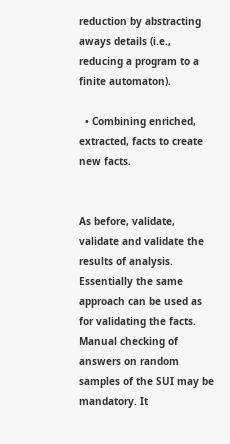reduction by abstracting aways details (i.e., reducing a program to a finite automaton).

  • Combining enriched, extracted, facts to create new facts.


As before, validate, validate and validate the results of analysis. Essentially the same approach can be used as for validating the facts. Manual checking of answers on random samples of the SUI may be mandatory. It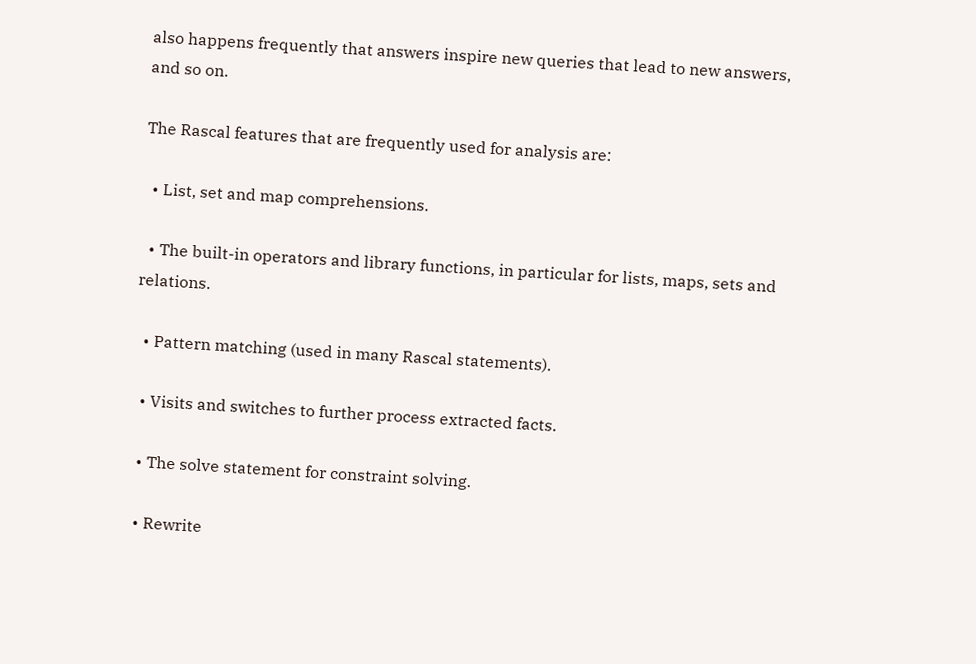also happens frequently that answers inspire new queries that lead to new answers, and so on.

The Rascal features that are frequently used for analysis are:

  • List, set and map comprehensions.

  • The built-in operators and library functions, in particular for lists, maps, sets and relations.

  • Pattern matching (used in many Rascal statements).

  • Visits and switches to further process extracted facts.

  • The solve statement for constraint solving.

  • Rewrite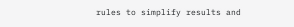rules to simplify results and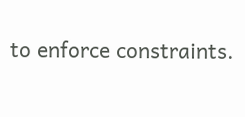to enforce constraints.